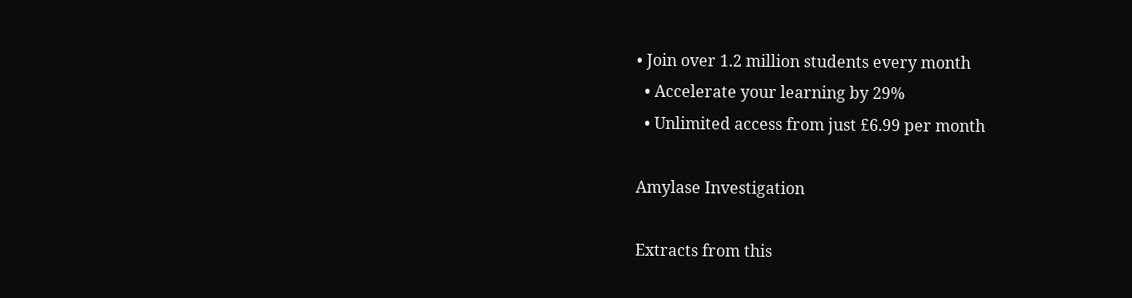• Join over 1.2 million students every month
  • Accelerate your learning by 29%
  • Unlimited access from just £6.99 per month

Amylase Investigation

Extracts from this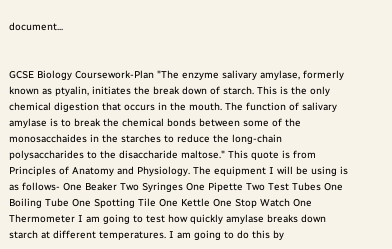document...


GCSE Biology Coursework-Plan "The enzyme salivary amylase, formerly known as ptyalin, initiates the break down of starch. This is the only chemical digestion that occurs in the mouth. The function of salivary amylase is to break the chemical bonds between some of the monosacchaides in the starches to reduce the long-chain polysaccharides to the disaccharide maltose." This quote is from Principles of Anatomy and Physiology. The equipment I will be using is as follows- One Beaker Two Syringes One Pipette Two Test Tubes One Boiling Tube One Spotting Tile One Kettle One Stop Watch One Thermometer I am going to test how quickly amylase breaks down starch at different temperatures. I am going to do this by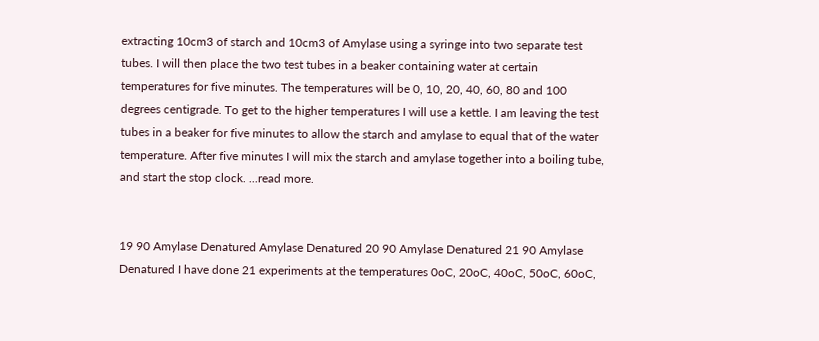extracting 10cm3 of starch and 10cm3 of Amylase using a syringe into two separate test tubes. I will then place the two test tubes in a beaker containing water at certain temperatures for five minutes. The temperatures will be 0, 10, 20, 40, 60, 80 and 100 degrees centigrade. To get to the higher temperatures I will use a kettle. I am leaving the test tubes in a beaker for five minutes to allow the starch and amylase to equal that of the water temperature. After five minutes I will mix the starch and amylase together into a boiling tube, and start the stop clock. ...read more.


19 90 Amylase Denatured Amylase Denatured 20 90 Amylase Denatured 21 90 Amylase Denatured I have done 21 experiments at the temperatures 0oC, 20oC, 40oC, 50oC, 60oC,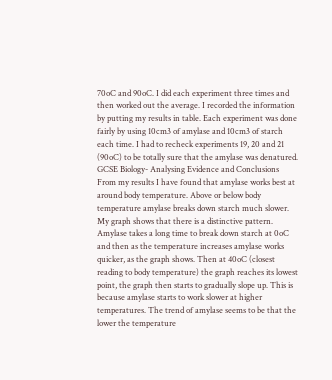70oC and 90oC. I did each experiment three times and then worked out the average. I recorded the information by putting my results in table. Each experiment was done fairly by using 10cm3 of amylase and 10cm3 of starch each time. I had to recheck experiments 19, 20 and 21 (90oC) to be totally sure that the amylase was denatured. GCSE Biology- Analysing Evidence and Conclusions From my results I have found that amylase works best at around body temperature. Above or below body temperature amylase breaks down starch much slower. My graph shows that there is a distinctive pattern. Amylase takes a long time to break down starch at 0oC and then as the temperature increases amylase works quicker, as the graph shows. Then at 40oC (closest reading to body temperature) the graph reaches its lowest point, the graph then starts to gradually slope up. This is because amylase starts to work slower at higher temperatures. The trend of amylase seems to be that the lower the temperature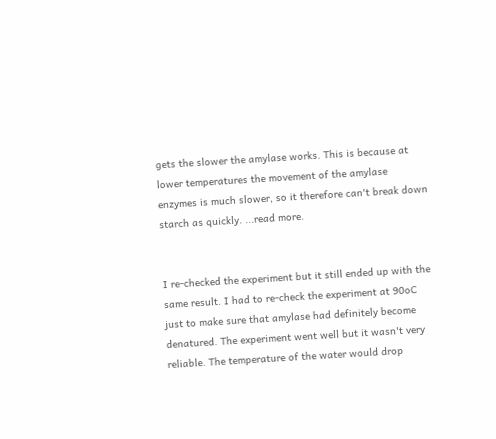gets the slower the amylase works. This is because at lower temperatures the movement of the amylase enzymes is much slower, so it therefore can't break down starch as quickly. ...read more.


I re-checked the experiment but it still ended up with the same result. I had to re-check the experiment at 90oC just to make sure that amylase had definitely become denatured. The experiment went well but it wasn't very reliable. The temperature of the water would drop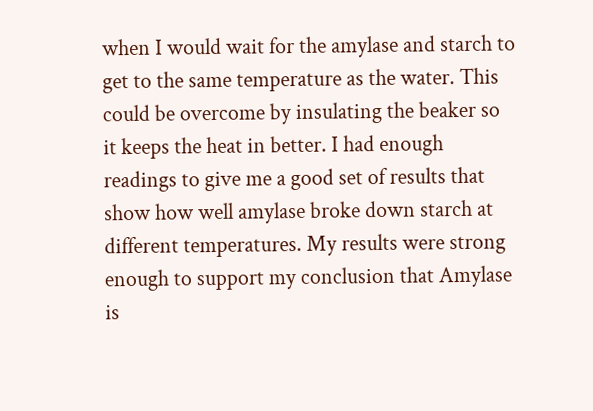when I would wait for the amylase and starch to get to the same temperature as the water. This could be overcome by insulating the beaker so it keeps the heat in better. I had enough readings to give me a good set of results that show how well amylase broke down starch at different temperatures. My results were strong enough to support my conclusion that Amylase is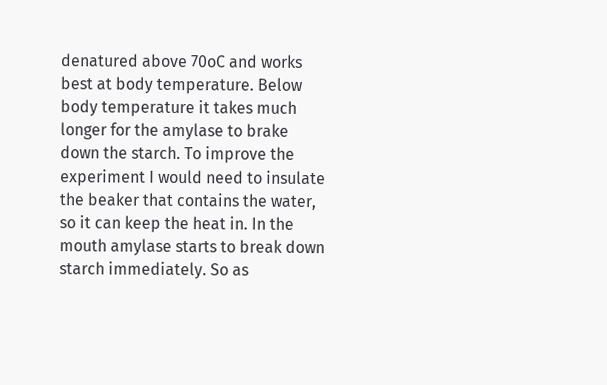denatured above 70oC and works best at body temperature. Below body temperature it takes much longer for the amylase to brake down the starch. To improve the experiment I would need to insulate the beaker that contains the water, so it can keep the heat in. In the mouth amylase starts to break down starch immediately. So as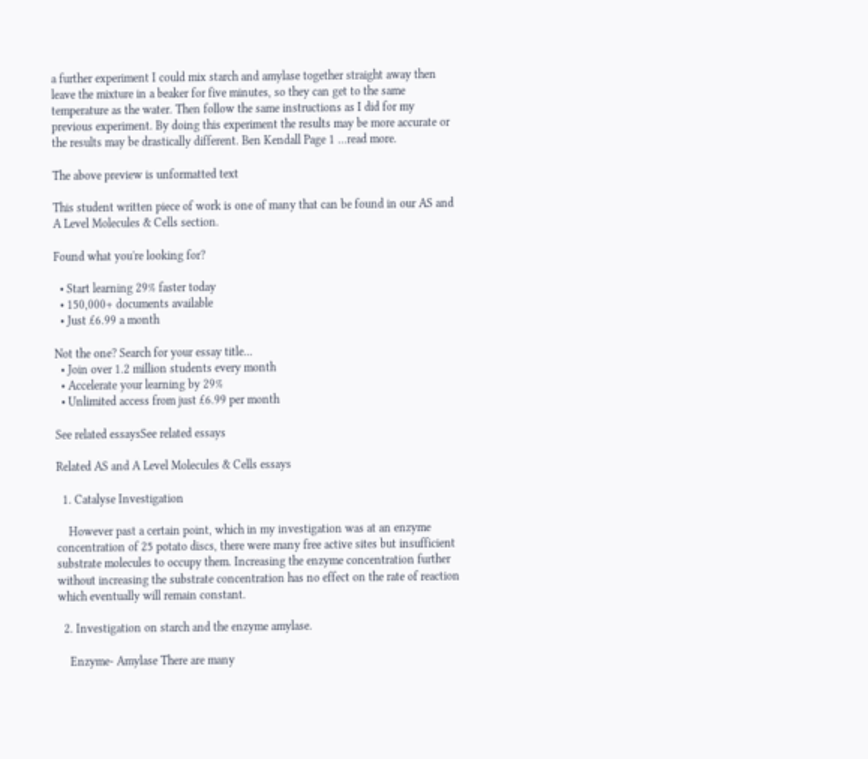a further experiment I could mix starch and amylase together straight away then leave the mixture in a beaker for five minutes, so they can get to the same temperature as the water. Then follow the same instructions as I did for my previous experiment. By doing this experiment the results may be more accurate or the results may be drastically different. Ben Kendall Page 1 ...read more.

The above preview is unformatted text

This student written piece of work is one of many that can be found in our AS and A Level Molecules & Cells section.

Found what you're looking for?

  • Start learning 29% faster today
  • 150,000+ documents available
  • Just £6.99 a month

Not the one? Search for your essay title...
  • Join over 1.2 million students every month
  • Accelerate your learning by 29%
  • Unlimited access from just £6.99 per month

See related essaysSee related essays

Related AS and A Level Molecules & Cells essays

  1. Catalyse Investigation

    However past a certain point, which in my investigation was at an enzyme concentration of 25 potato discs, there were many free active sites but insufficient substrate molecules to occupy them. Increasing the enzyme concentration further without increasing the substrate concentration has no effect on the rate of reaction which eventually will remain constant.

  2. Investigation on starch and the enzyme amylase.

    Enzyme- Amylase There are many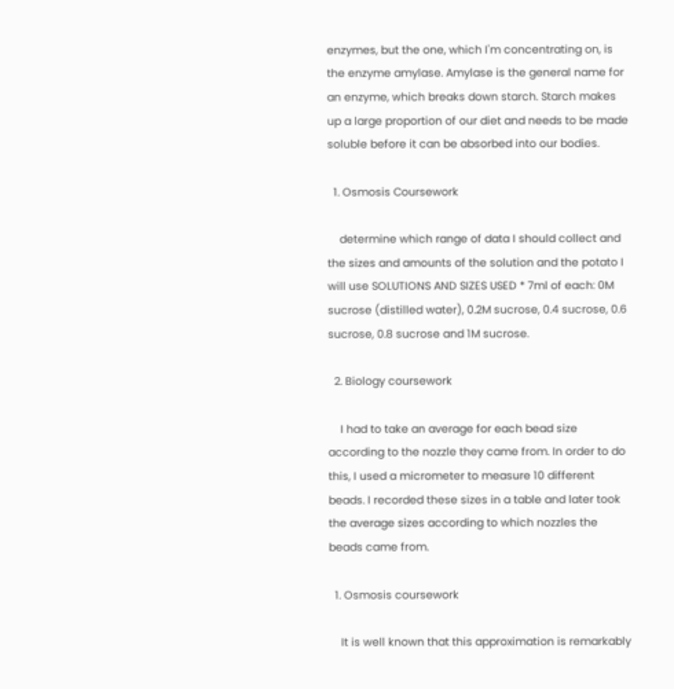enzymes, but the one, which I'm concentrating on, is the enzyme amylase. Amylase is the general name for an enzyme, which breaks down starch. Starch makes up a large proportion of our diet and needs to be made soluble before it can be absorbed into our bodies.

  1. Osmosis Coursework

    determine which range of data I should collect and the sizes and amounts of the solution and the potato I will use SOLUTIONS AND SIZES USED * 7ml of each: 0M sucrose (distilled water), 0.2M sucrose, 0.4 sucrose, 0.6 sucrose, 0.8 sucrose and 1M sucrose.

  2. Biology coursework

    I had to take an average for each bead size according to the nozzle they came from. In order to do this, I used a micrometer to measure 10 different beads. I recorded these sizes in a table and later took the average sizes according to which nozzles the beads came from.

  1. Osmosis coursework

    It is well known that this approximation is remarkably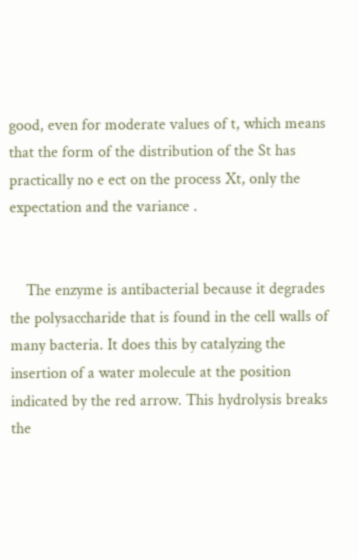good, even for moderate values of t, which means that the form of the distribution of the St has practically no e ect on the process Xt, only the expectation and the variance .


    The enzyme is antibacterial because it degrades the polysaccharide that is found in the cell walls of many bacteria. It does this by catalyzing the insertion of a water molecule at the position indicated by the red arrow. This hydrolysis breaks the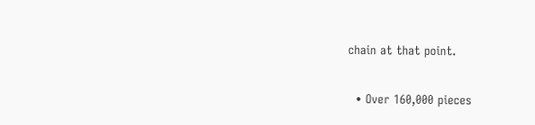chain at that point.

  • Over 160,000 pieces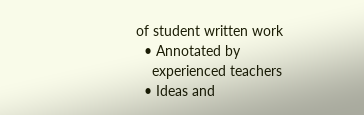of student written work
  • Annotated by
    experienced teachers
  • Ideas and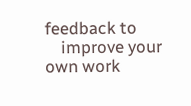feedback to
    improve your own work